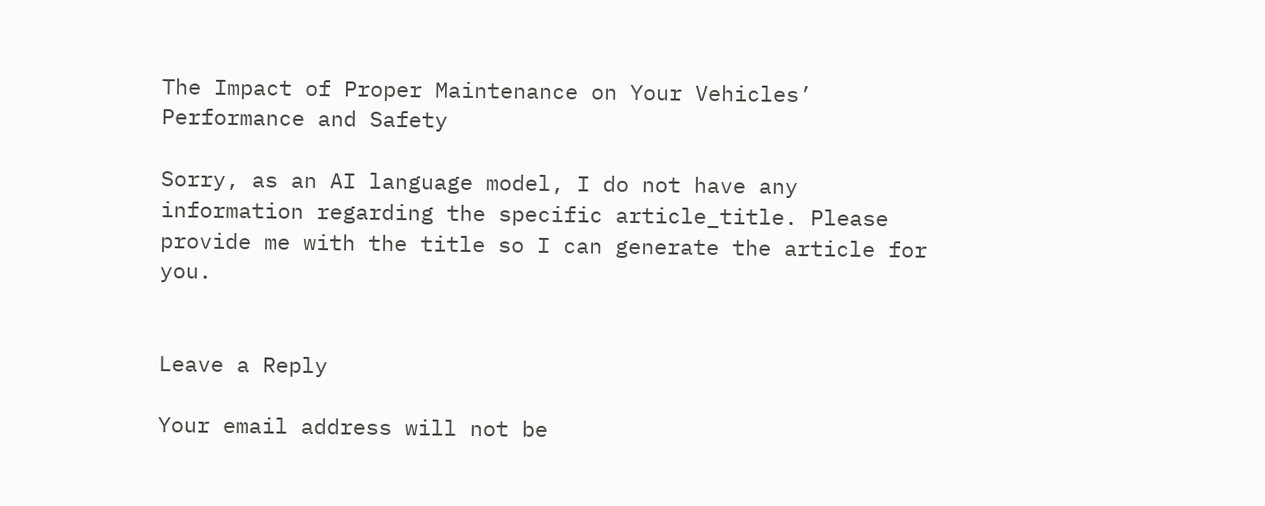The Impact of Proper Maintenance on Your Vehicles’ Performance and Safety

Sorry, as an AI language model, I do not have any information regarding the specific article_title. Please provide me with the title so I can generate the article for you.


Leave a Reply

Your email address will not be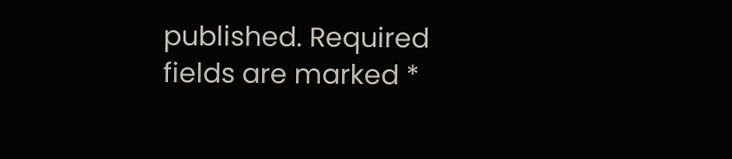published. Required fields are marked *